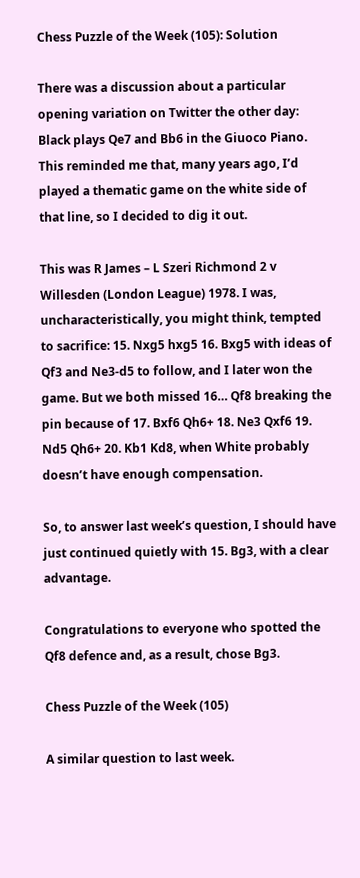Chess Puzzle of the Week (105): Solution

There was a discussion about a particular opening variation on Twitter the other day: Black plays Qe7 and Bb6 in the Giuoco Piano. This reminded me that, many years ago, I’d played a thematic game on the white side of that line, so I decided to dig it out.

This was R James – L Szeri Richmond 2 v Willesden (London League) 1978. I was, uncharacteristically, you might think, tempted to sacrifice: 15. Nxg5 hxg5 16. Bxg5 with ideas of Qf3 and Ne3-d5 to follow, and I later won the game. But we both missed 16… Qf8 breaking the pin because of 17. Bxf6 Qh6+ 18. Ne3 Qxf6 19. Nd5 Qh6+ 20. Kb1 Kd8, when White probably doesn’t have enough compensation.

So, to answer last week’s question, I should have just continued quietly with 15. Bg3, with a clear advantage.

Congratulations to everyone who spotted the Qf8 defence and, as a result, chose Bg3.

Chess Puzzle of the Week (105)

A similar question to last week.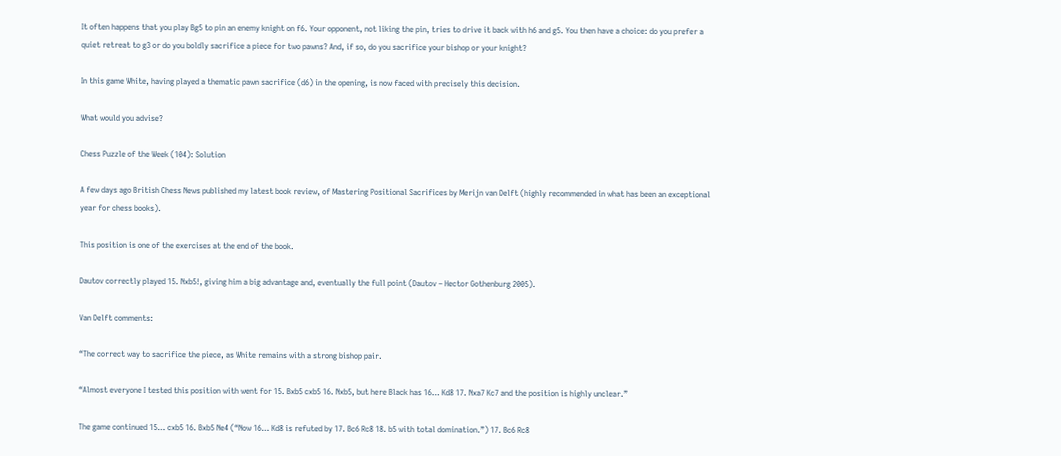It often happens that you play Bg5 to pin an enemy knight on f6. Your opponent, not liking the pin, tries to drive it back with h6 and g5. You then have a choice: do you prefer a quiet retreat to g3 or do you boldly sacrifice a piece for two pawns? And, if so, do you sacrifice your bishop or your knight?

In this game White, having played a thematic pawn sacrifice (d6) in the opening, is now faced with precisely this decision.

What would you advise?

Chess Puzzle of the Week (104): Solution

A few days ago British Chess News published my latest book review, of Mastering Positional Sacrifices by Merijn van Delft (highly recommended in what has been an exceptional year for chess books).

This position is one of the exercises at the end of the book.

Dautov correctly played 15. Nxb5!, giving him a big advantage and, eventually the full point (Dautov – Hector Gothenburg 2005).

Van Delft comments:

“The correct way to sacrifice the piece, as White remains with a strong bishop pair.

“Almost everyone I tested this position with went for 15. Bxb5 cxb5 16. Nxb5, but here Black has 16… Kd8 17. Nxa7 Kc7 and the position is highly unclear.”

The game continued 15… cxb5 16. Bxb5 Ne4 (“Now 16… Kd8 is refuted by 17. Bc6 Rc8 18. b5 with total domination.”) 17. Bc6 Rc8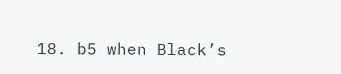18. b5 when Black’s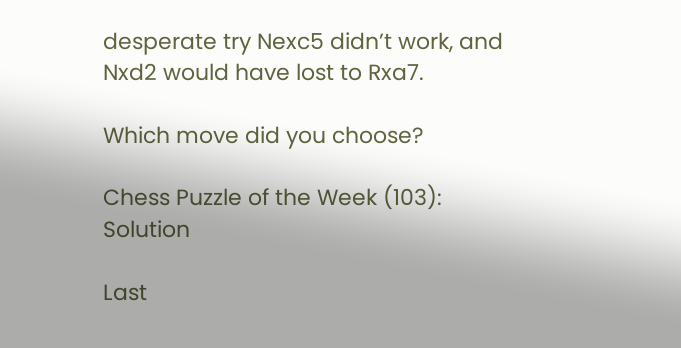desperate try Nexc5 didn’t work, and Nxd2 would have lost to Rxa7.

Which move did you choose?

Chess Puzzle of the Week (103): Solution

Last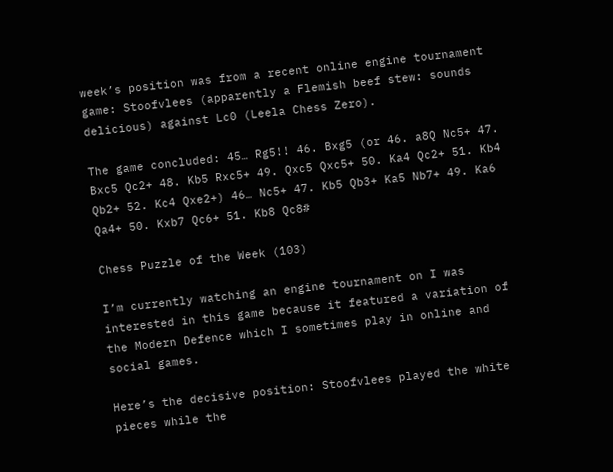week’s position was from a recent online engine tournament game: Stoofvlees (apparently a Flemish beef stew: sounds delicious) against Lc0 (Leela Chess Zero).

The game concluded: 45… Rg5!! 46. Bxg5 (or 46. a8Q Nc5+ 47. Bxc5 Qc2+ 48. Kb5 Rxc5+ 49. Qxc5 Qxc5+ 50. Ka4 Qc2+ 51. Kb4 Qb2+ 52. Kc4 Qxe2+) 46… Nc5+ 47. Kb5 Qb3+ Ka5 Nb7+ 49. Ka6 Qa4+ 50. Kxb7 Qc6+ 51. Kb8 Qc8#

Chess Puzzle of the Week (103)

I’m currently watching an engine tournament on I was interested in this game because it featured a variation of the Modern Defence which I sometimes play in online and social games.

Here’s the decisive position: Stoofvlees played the white pieces while the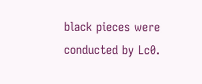black pieces were conducted by Lc0.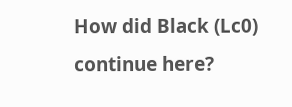How did Black (Lc0) continue here?